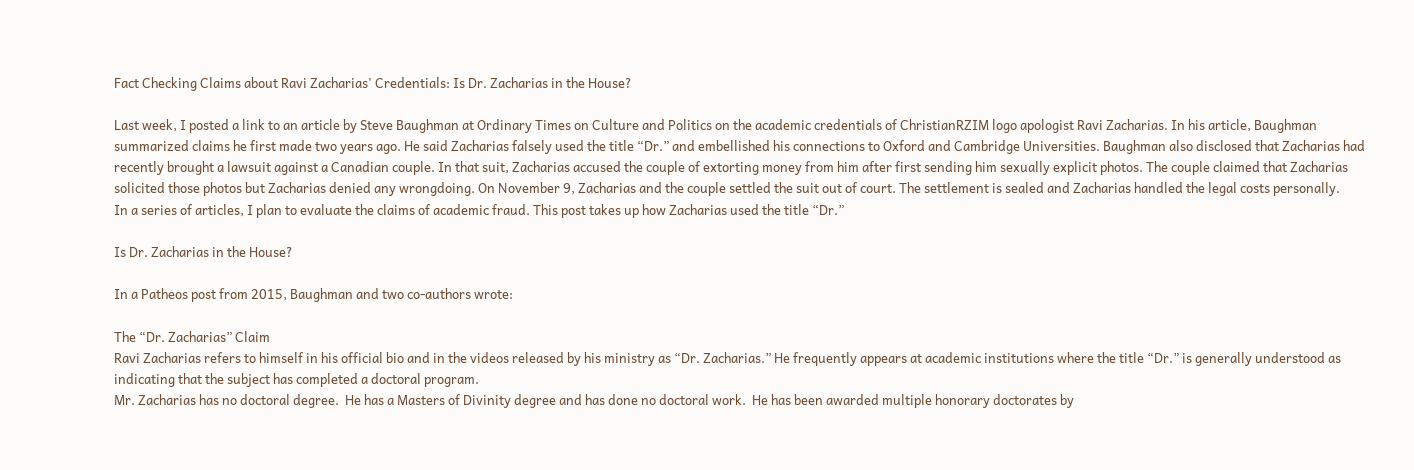Fact Checking Claims about Ravi Zacharias' Credentials: Is Dr. Zacharias in the House?

Last week, I posted a link to an article by Steve Baughman at Ordinary Times on Culture and Politics on the academic credentials of ChristianRZIM logo apologist Ravi Zacharias. In his article, Baughman summarized claims he first made two years ago. He said Zacharias falsely used the title “Dr.” and embellished his connections to Oxford and Cambridge Universities. Baughman also disclosed that Zacharias had recently brought a lawsuit against a Canadian couple. In that suit, Zacharias accused the couple of extorting money from him after first sending him sexually explicit photos. The couple claimed that Zacharias solicited those photos but Zacharias denied any wrongdoing. On November 9, Zacharias and the couple settled the suit out of court. The settlement is sealed and Zacharias handled the legal costs personally.
In a series of articles, I plan to evaluate the claims of academic fraud. This post takes up how Zacharias used the title “Dr.”

Is Dr. Zacharias in the House?

In a Patheos post from 2015, Baughman and two co-authors wrote:

The “Dr. Zacharias” Claim
Ravi Zacharias refers to himself in his official bio and in the videos released by his ministry as “Dr. Zacharias.” He frequently appears at academic institutions where the title “Dr.” is generally understood as indicating that the subject has completed a doctoral program.
Mr. Zacharias has no doctoral degree.  He has a Masters of Divinity degree and has done no doctoral work.  He has been awarded multiple honorary doctorates by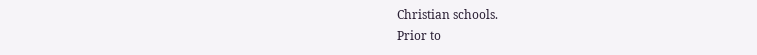Christian schools.
Prior to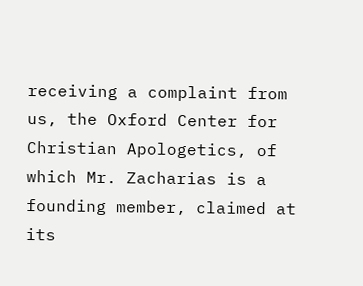receiving a complaint from us, the Oxford Center for Christian Apologetics, of which Mr. Zacharias is a founding member, claimed at its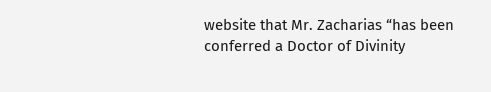website that Mr. Zacharias “has been conferred a Doctor of Divinity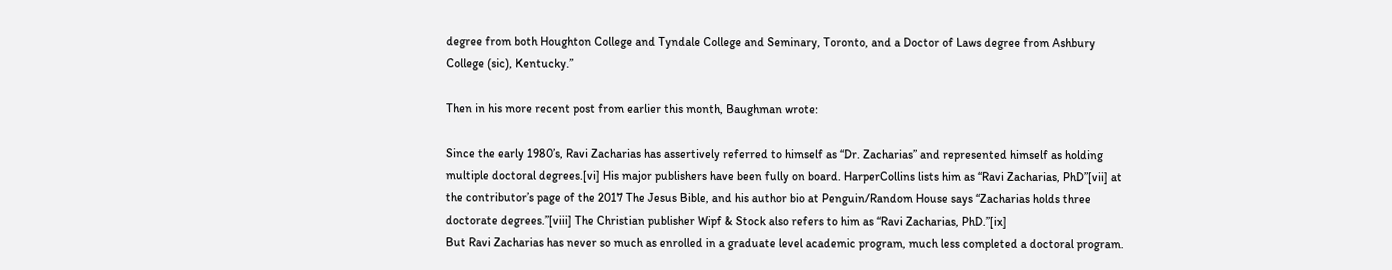degree from both Houghton College and Tyndale College and Seminary, Toronto, and a Doctor of Laws degree from Ashbury College (sic), Kentucky.”

Then in his more recent post from earlier this month, Baughman wrote:

Since the early 1980’s, Ravi Zacharias has assertively referred to himself as “Dr. Zacharias” and represented himself as holding multiple doctoral degrees.[vi] His major publishers have been fully on board. HarperCollins lists him as “Ravi Zacharias, PhD”[vii] at the contributor’s page of the 2017 The Jesus Bible, and his author bio at Penguin/Random House says “Zacharias holds three doctorate degrees.”[viii] The Christian publisher Wipf & Stock also refers to him as “Ravi Zacharias, PhD.”[ix]
But Ravi Zacharias has never so much as enrolled in a graduate level academic program, much less completed a doctoral program.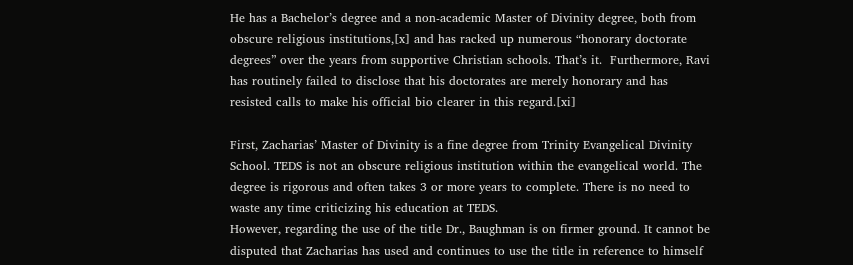He has a Bachelor’s degree and a non-academic Master of Divinity degree, both from obscure religious institutions,[x] and has racked up numerous “honorary doctorate degrees” over the years from supportive Christian schools. That’s it.  Furthermore, Ravi has routinely failed to disclose that his doctorates are merely honorary and has resisted calls to make his official bio clearer in this regard.[xi]

First, Zacharias’ Master of Divinity is a fine degree from Trinity Evangelical Divinity School. TEDS is not an obscure religious institution within the evangelical world. The degree is rigorous and often takes 3 or more years to complete. There is no need to waste any time criticizing his education at TEDS.
However, regarding the use of the title Dr., Baughman is on firmer ground. It cannot be disputed that Zacharias has used and continues to use the title in reference to himself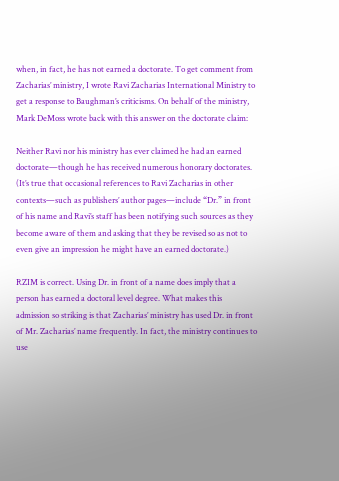when, in fact, he has not earned a doctorate. To get comment from Zacharias’ ministry, I wrote Ravi Zacharias International Ministry to get a response to Baughman’s criticisms. On behalf of the ministry, Mark DeMoss wrote back with this answer on the doctorate claim:

Neither Ravi nor his ministry has ever claimed he had an earned doctorate—though he has received numerous honorary doctorates. (It’s true that occasional references to Ravi Zacharias in other contexts—such as publishers’ author pages—include “Dr.” in front of his name and Ravi’s staff has been notifying such sources as they become aware of them and asking that they be revised so as not to even give an impression he might have an earned doctorate.)

RZIM is correct. Using Dr. in front of a name does imply that a person has earned a doctoral level degree. What makes this admission so striking is that Zacharias’ ministry has used Dr. in front of Mr. Zacharias’ name frequently. In fact, the ministry continues to use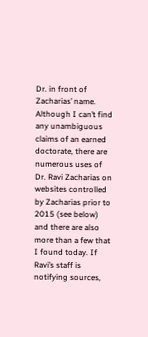Dr. in front of Zacharias’ name.
Although I can’t find any unambiguous claims of an earned doctorate, there are numerous uses of Dr. Ravi Zacharias on websites controlled by Zacharias prior to 2015 (see below) and there are also more than a few that I found today. If Ravi’s staff is notifying sources,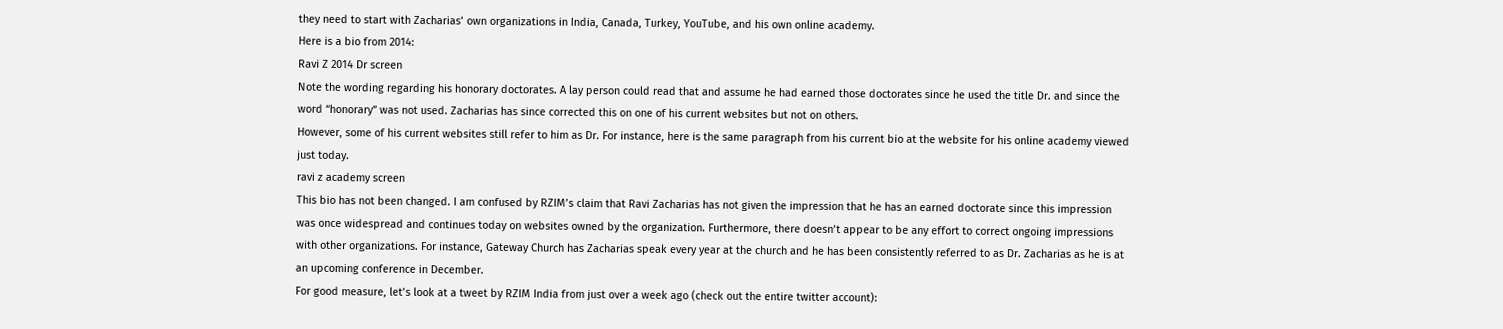they need to start with Zacharias’ own organizations in India, Canada, Turkey, YouTube, and his own online academy.
Here is a bio from 2014:
Ravi Z 2014 Dr screen
Note the wording regarding his honorary doctorates. A lay person could read that and assume he had earned those doctorates since he used the title Dr. and since the word “honorary” was not used. Zacharias has since corrected this on one of his current websites but not on others.
However, some of his current websites still refer to him as Dr. For instance, here is the same paragraph from his current bio at the website for his online academy viewed just today.
ravi z academy screen
This bio has not been changed. I am confused by RZIM’s claim that Ravi Zacharias has not given the impression that he has an earned doctorate since this impression was once widespread and continues today on websites owned by the organization. Furthermore, there doesn’t appear to be any effort to correct ongoing impressions with other organizations. For instance, Gateway Church has Zacharias speak every year at the church and he has been consistently referred to as Dr. Zacharias as he is at an upcoming conference in December.
For good measure, let’s look at a tweet by RZIM India from just over a week ago (check out the entire twitter account):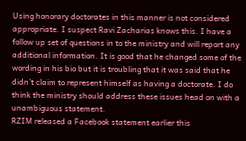Using honorary doctorates in this manner is not considered appropriate. I suspect Ravi Zacharias knows this. I have a follow up set of questions in to the ministry and will report any additional information. It is good that he changed some of the wording in his bio but it is troubling that it was said that he didn’t claim to represent himself as having a doctorate. I do think the ministry should address these issues head on with a unambiguous statement.
RZIM released a Facebook statement earlier this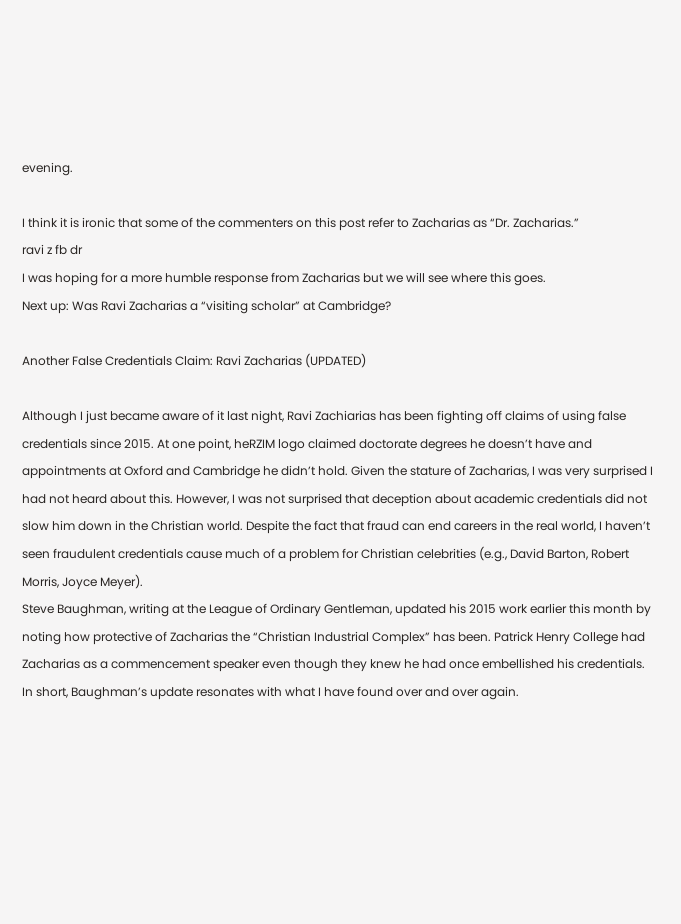evening.

I think it is ironic that some of the commenters on this post refer to Zacharias as “Dr. Zacharias.”
ravi z fb dr
I was hoping for a more humble response from Zacharias but we will see where this goes.
Next up: Was Ravi Zacharias a “visiting scholar” at Cambridge?

Another False Credentials Claim: Ravi Zacharias (UPDATED)

Although I just became aware of it last night, Ravi Zachiarias has been fighting off claims of using false credentials since 2015. At one point, heRZIM logo claimed doctorate degrees he doesn’t have and appointments at Oxford and Cambridge he didn’t hold. Given the stature of Zacharias, I was very surprised I had not heard about this. However, I was not surprised that deception about academic credentials did not slow him down in the Christian world. Despite the fact that fraud can end careers in the real world, I haven’t seen fraudulent credentials cause much of a problem for Christian celebrities (e.g., David Barton, Robert Morris, Joyce Meyer).
Steve Baughman, writing at the League of Ordinary Gentleman, updated his 2015 work earlier this month by noting how protective of Zacharias the “Christian Industrial Complex” has been. Patrick Henry College had Zacharias as a commencement speaker even though they knew he had once embellished his credentials. In short, Baughman’s update resonates with what I have found over and over again.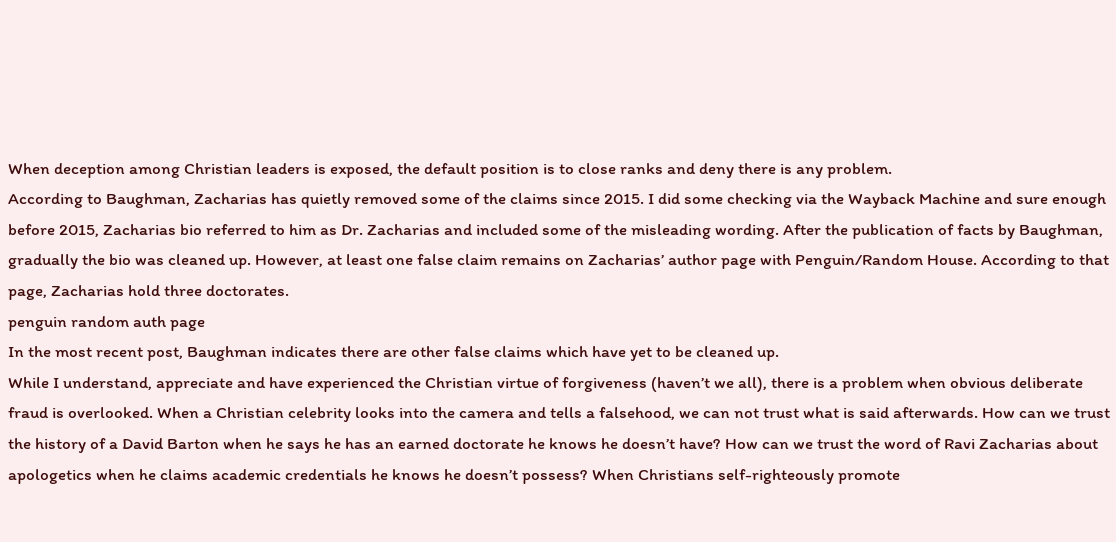When deception among Christian leaders is exposed, the default position is to close ranks and deny there is any problem.
According to Baughman, Zacharias has quietly removed some of the claims since 2015. I did some checking via the Wayback Machine and sure enough before 2015, Zacharias bio referred to him as Dr. Zacharias and included some of the misleading wording. After the publication of facts by Baughman, gradually the bio was cleaned up. However, at least one false claim remains on Zacharias’ author page with Penguin/Random House. According to that page, Zacharias hold three doctorates.
penguin random auth page
In the most recent post, Baughman indicates there are other false claims which have yet to be cleaned up.
While I understand, appreciate and have experienced the Christian virtue of forgiveness (haven’t we all), there is a problem when obvious deliberate fraud is overlooked. When a Christian celebrity looks into the camera and tells a falsehood, we can not trust what is said afterwards. How can we trust the history of a David Barton when he says he has an earned doctorate he knows he doesn’t have? How can we trust the word of Ravi Zacharias about apologetics when he claims academic credentials he knows he doesn’t possess? When Christians self-righteously promote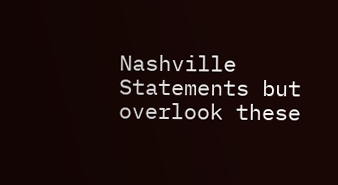Nashville Statements but overlook these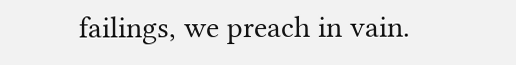failings, we preach in vain.